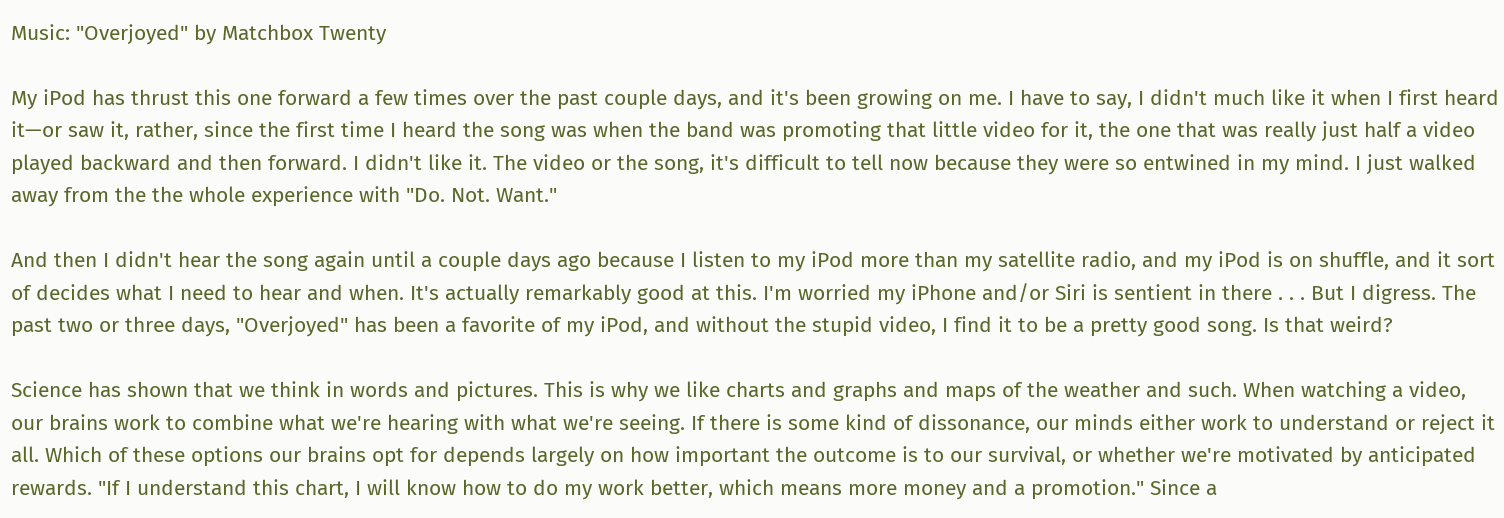Music: "Overjoyed" by Matchbox Twenty

My iPod has thrust this one forward a few times over the past couple days, and it's been growing on me. I have to say, I didn't much like it when I first heard it—or saw it, rather, since the first time I heard the song was when the band was promoting that little video for it, the one that was really just half a video played backward and then forward. I didn't like it. The video or the song, it's difficult to tell now because they were so entwined in my mind. I just walked away from the the whole experience with "Do. Not. Want."

And then I didn't hear the song again until a couple days ago because I listen to my iPod more than my satellite radio, and my iPod is on shuffle, and it sort of decides what I need to hear and when. It's actually remarkably good at this. I'm worried my iPhone and/or Siri is sentient in there . . . But I digress. The past two or three days, "Overjoyed" has been a favorite of my iPod, and without the stupid video, I find it to be a pretty good song. Is that weird?

Science has shown that we think in words and pictures. This is why we like charts and graphs and maps of the weather and such. When watching a video, our brains work to combine what we're hearing with what we're seeing. If there is some kind of dissonance, our minds either work to understand or reject it all. Which of these options our brains opt for depends largely on how important the outcome is to our survival, or whether we're motivated by anticipated rewards. "If I understand this chart, I will know how to do my work better, which means more money and a promotion." Since a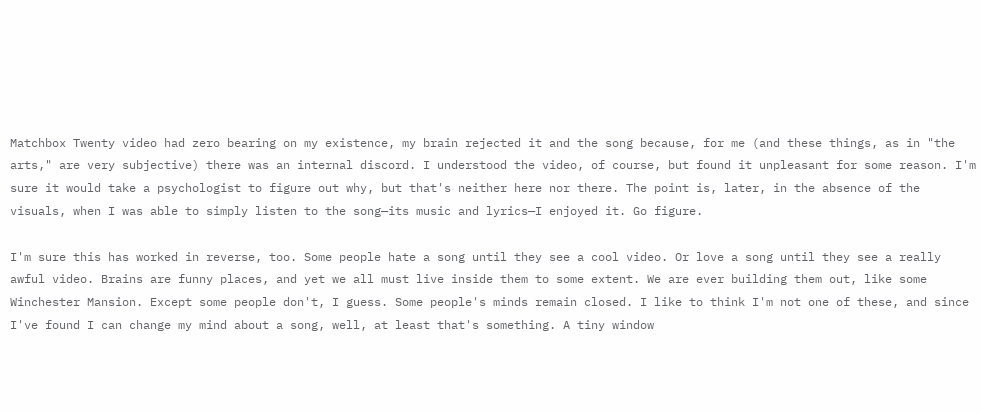Matchbox Twenty video had zero bearing on my existence, my brain rejected it and the song because, for me (and these things, as in "the arts," are very subjective) there was an internal discord. I understood the video, of course, but found it unpleasant for some reason. I'm sure it would take a psychologist to figure out why, but that's neither here nor there. The point is, later, in the absence of the visuals, when I was able to simply listen to the song—its music and lyrics—I enjoyed it. Go figure.

I'm sure this has worked in reverse, too. Some people hate a song until they see a cool video. Or love a song until they see a really awful video. Brains are funny places, and yet we all must live inside them to some extent. We are ever building them out, like some Winchester Mansion. Except some people don't, I guess. Some people's minds remain closed. I like to think I'm not one of these, and since I've found I can change my mind about a song, well, at least that's something. A tiny window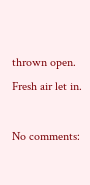thrown open. Fresh air let in.

No comments: